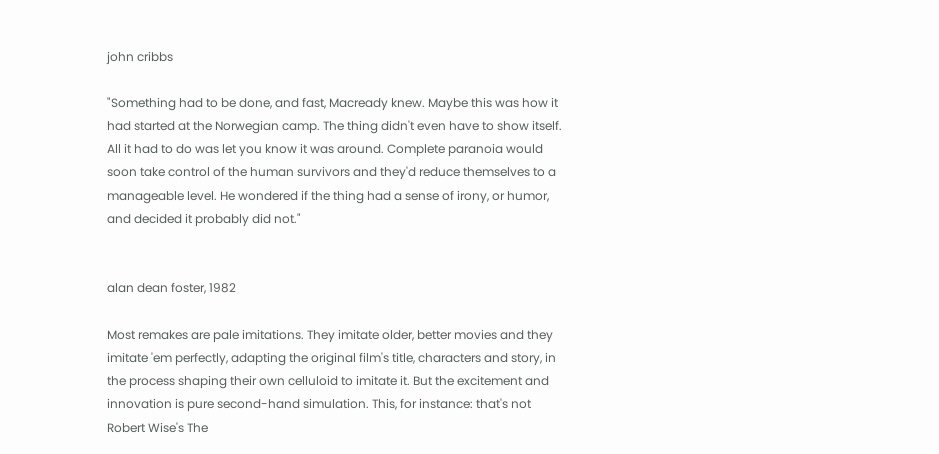john cribbs

"Something had to be done, and fast, Macready knew. Maybe this was how it had started at the Norwegian camp. The thing didn't even have to show itself. All it had to do was let you know it was around. Complete paranoia would soon take control of the human survivors and they'd reduce themselves to a manageable level. He wondered if the thing had a sense of irony, or humor, and decided it probably did not."


alan dean foster, 1982

Most remakes are pale imitations. They imitate older, better movies and they imitate 'em perfectly, adapting the original film's title, characters and story, in the process shaping their own celluloid to imitate it. But the excitement and innovation is pure second-hand simulation. This, for instance: that's not Robert Wise's The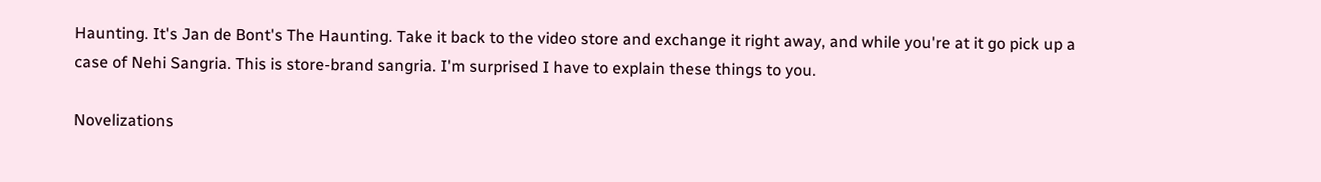Haunting. It's Jan de Bont's The Haunting. Take it back to the video store and exchange it right away, and while you're at it go pick up a case of Nehi Sangria. This is store-brand sangria. I'm surprised I have to explain these things to you.

Novelizations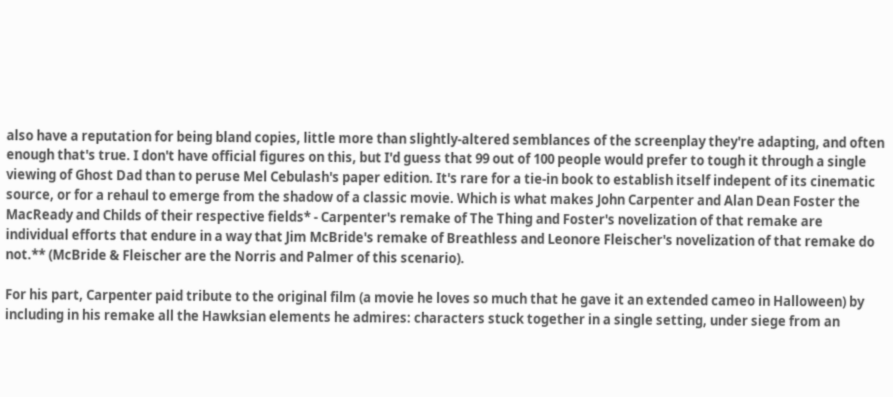also have a reputation for being bland copies, little more than slightly-altered semblances of the screenplay they're adapting, and often enough that's true. I don't have official figures on this, but I'd guess that 99 out of 100 people would prefer to tough it through a single viewing of Ghost Dad than to peruse Mel Cebulash's paper edition. It's rare for a tie-in book to establish itself indepent of its cinematic source, or for a rehaul to emerge from the shadow of a classic movie. Which is what makes John Carpenter and Alan Dean Foster the MacReady and Childs of their respective fields* - Carpenter's remake of The Thing and Foster's novelization of that remake are individual efforts that endure in a way that Jim McBride's remake of Breathless and Leonore Fleischer's novelization of that remake do not.** (McBride & Fleischer are the Norris and Palmer of this scenario).

For his part, Carpenter paid tribute to the original film (a movie he loves so much that he gave it an extended cameo in Halloween) by including in his remake all the Hawksian elements he admires: characters stuck together in a single setting, under siege from an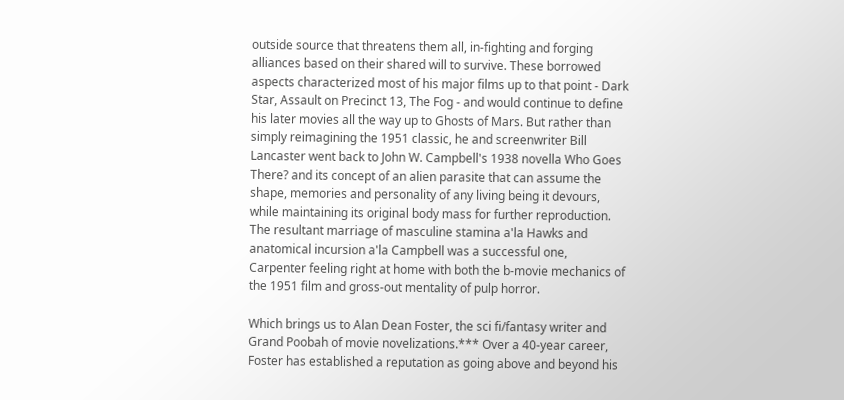outside source that threatens them all, in-fighting and forging alliances based on their shared will to survive. These borrowed aspects characterized most of his major films up to that point - Dark Star, Assault on Precinct 13, The Fog - and would continue to define his later movies all the way up to Ghosts of Mars. But rather than simply reimagining the 1951 classic, he and screenwriter Bill Lancaster went back to John W. Campbell's 1938 novella Who Goes There? and its concept of an alien parasite that can assume the shape, memories and personality of any living being it devours, while maintaining its original body mass for further reproduction. The resultant marriage of masculine stamina a'la Hawks and anatomical incursion a'la Campbell was a successful one, Carpenter feeling right at home with both the b-movie mechanics of the 1951 film and gross-out mentality of pulp horror.

Which brings us to Alan Dean Foster, the sci fi/fantasy writer and Grand Poobah of movie novelizations.*** Over a 40-year career, Foster has established a reputation as going above and beyond his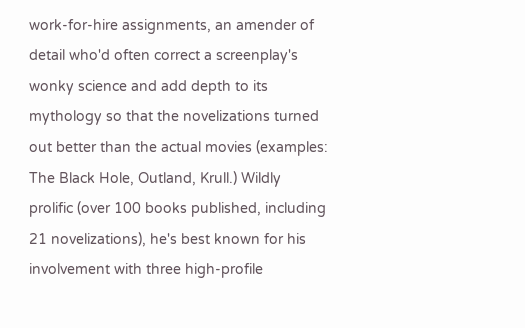work-for-hire assignments, an amender of detail who'd often correct a screenplay's wonky science and add depth to its mythology so that the novelizations turned out better than the actual movies (examples: The Black Hole, Outland, Krull.) Wildly prolific (over 100 books published, including 21 novelizations), he's best known for his involvement with three high-profile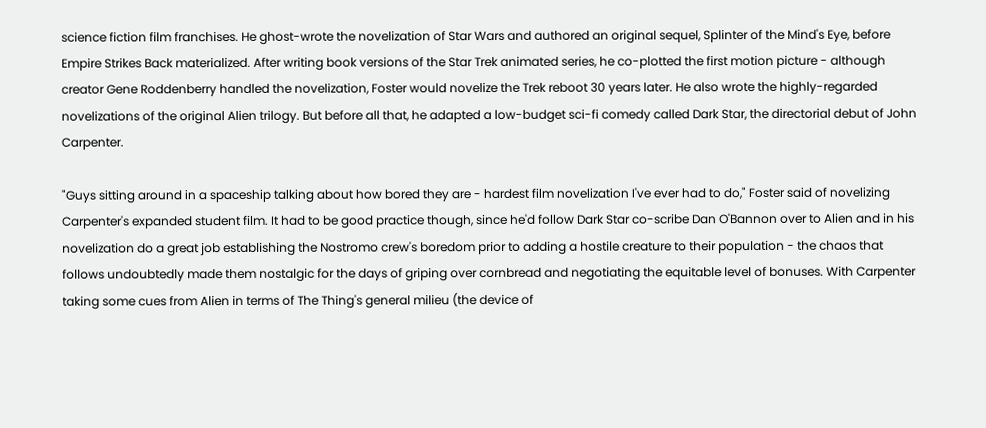science fiction film franchises. He ghost-wrote the novelization of Star Wars and authored an original sequel, Splinter of the Mind's Eye, before Empire Strikes Back materialized. After writing book versions of the Star Trek animated series, he co-plotted the first motion picture - although creator Gene Roddenberry handled the novelization, Foster would novelize the Trek reboot 30 years later. He also wrote the highly-regarded novelizations of the original Alien trilogy. But before all that, he adapted a low-budget sci-fi comedy called Dark Star, the directorial debut of John Carpenter.

"Guys sitting around in a spaceship talking about how bored they are - hardest film novelization I've ever had to do," Foster said of novelizing Carpenter's expanded student film. It had to be good practice though, since he'd follow Dark Star co-scribe Dan O'Bannon over to Alien and in his novelization do a great job establishing the Nostromo crew's boredom prior to adding a hostile creature to their population - the chaos that follows undoubtedly made them nostalgic for the days of griping over cornbread and negotiating the equitable level of bonuses. With Carpenter taking some cues from Alien in terms of The Thing's general milieu (the device of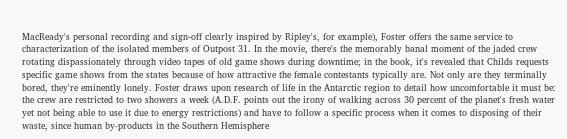MacReady's personal recording and sign-off clearly inspired by Ripley's, for example), Foster offers the same service to characterization of the isolated members of Outpost 31. In the movie, there's the memorably banal moment of the jaded crew rotating dispassionately through video tapes of old game shows during downtime; in the book, it's revealed that Childs requests specific game shows from the states because of how attractive the female contestants typically are. Not only are they terminally bored, they're eminently lonely. Foster draws upon research of life in the Antarctic region to detail how uncomfortable it must be: the crew are restricted to two showers a week (A.D.F. points out the irony of walking across 30 percent of the planet's fresh water yet not being able to use it due to energy restrictions) and have to follow a specific process when it comes to disposing of their waste, since human by-products in the Southern Hemisphere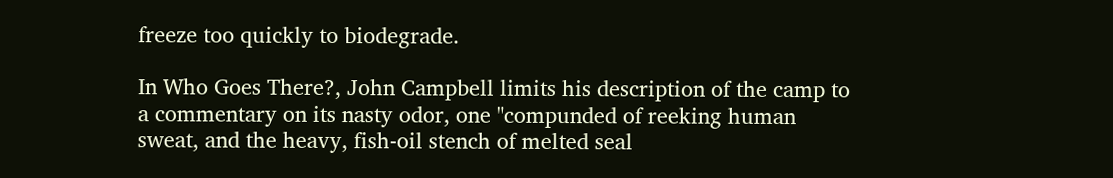freeze too quickly to biodegrade.

In Who Goes There?, John Campbell limits his description of the camp to a commentary on its nasty odor, one "compunded of reeking human sweat, and the heavy, fish-oil stench of melted seal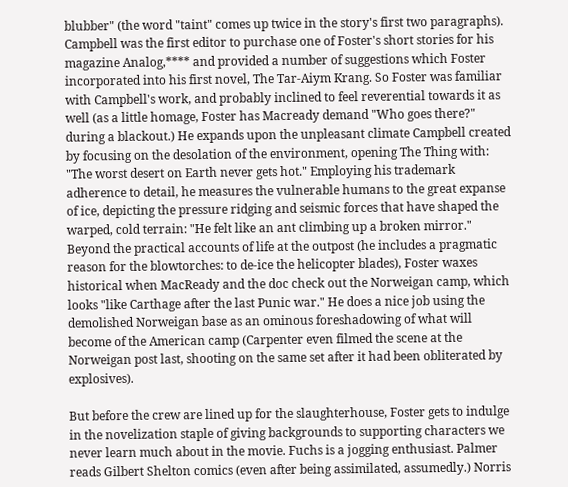blubber" (the word "taint" comes up twice in the story's first two paragraphs). Campbell was the first editor to purchase one of Foster's short stories for his magazine Analog,**** and provided a number of suggestions which Foster incorporated into his first novel, The Tar-Aiym Krang. So Foster was familiar with Campbell's work, and probably inclined to feel reverential towards it as well (as a little homage, Foster has Macready demand "Who goes there?" during a blackout.) He expands upon the unpleasant climate Campbell created by focusing on the desolation of the environment, opening The Thing with: "The worst desert on Earth never gets hot." Employing his trademark adherence to detail, he measures the vulnerable humans to the great expanse of ice, depicting the pressure ridging and seismic forces that have shaped the warped, cold terrain: "He felt like an ant climbing up a broken mirror." Beyond the practical accounts of life at the outpost (he includes a pragmatic reason for the blowtorches: to de-ice the helicopter blades), Foster waxes historical when MacReady and the doc check out the Norweigan camp, which looks "like Carthage after the last Punic war." He does a nice job using the demolished Norweigan base as an ominous foreshadowing of what will become of the American camp (Carpenter even filmed the scene at the Norweigan post last, shooting on the same set after it had been obliterated by explosives).

But before the crew are lined up for the slaughterhouse, Foster gets to indulge in the novelization staple of giving backgrounds to supporting characters we never learn much about in the movie. Fuchs is a jogging enthusiast. Palmer reads Gilbert Shelton comics (even after being assimilated, assumedly.) Norris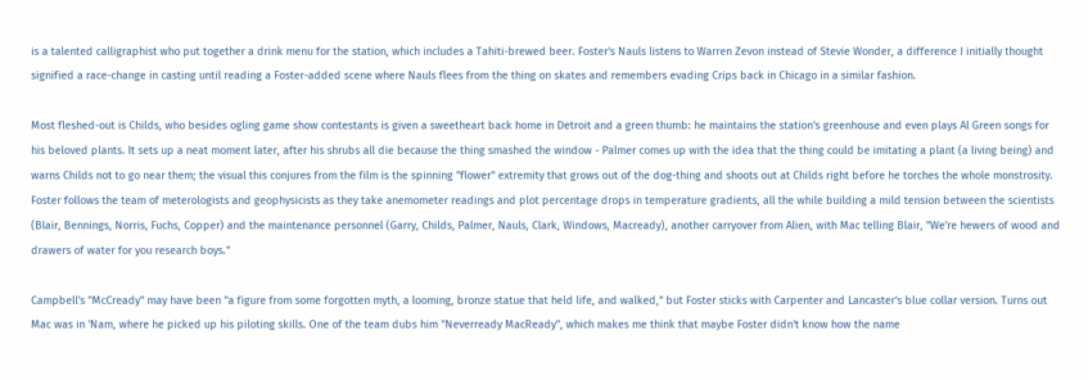is a talented calligraphist who put together a drink menu for the station, which includes a Tahiti-brewed beer. Foster's Nauls listens to Warren Zevon instead of Stevie Wonder, a difference I initially thought signified a race-change in casting until reading a Foster-added scene where Nauls flees from the thing on skates and remembers evading Crips back in Chicago in a similar fashion.

Most fleshed-out is Childs, who besides ogling game show contestants is given a sweetheart back home in Detroit and a green thumb: he maintains the station's greenhouse and even plays Al Green songs for his beloved plants. It sets up a neat moment later, after his shrubs all die because the thing smashed the window - Palmer comes up with the idea that the thing could be imitating a plant (a living being) and warns Childs not to go near them; the visual this conjures from the film is the spinning "flower" extremity that grows out of the dog-thing and shoots out at Childs right before he torches the whole monstrosity. Foster follows the team of meterologists and geophysicists as they take anemometer readings and plot percentage drops in temperature gradients, all the while building a mild tension between the scientists (Blair, Bennings, Norris, Fuchs, Copper) and the maintenance personnel (Garry, Childs, Palmer, Nauls, Clark, Windows, Macready), another carryover from Alien, with Mac telling Blair, "We're hewers of wood and drawers of water for you research boys."

Campbell's "McCready" may have been "a figure from some forgotten myth, a looming, bronze statue that held life, and walked," but Foster sticks with Carpenter and Lancaster's blue collar version. Turns out Mac was in 'Nam, where he picked up his piloting skills. One of the team dubs him "Neverready MacReady", which makes me think that maybe Foster didn't know how the name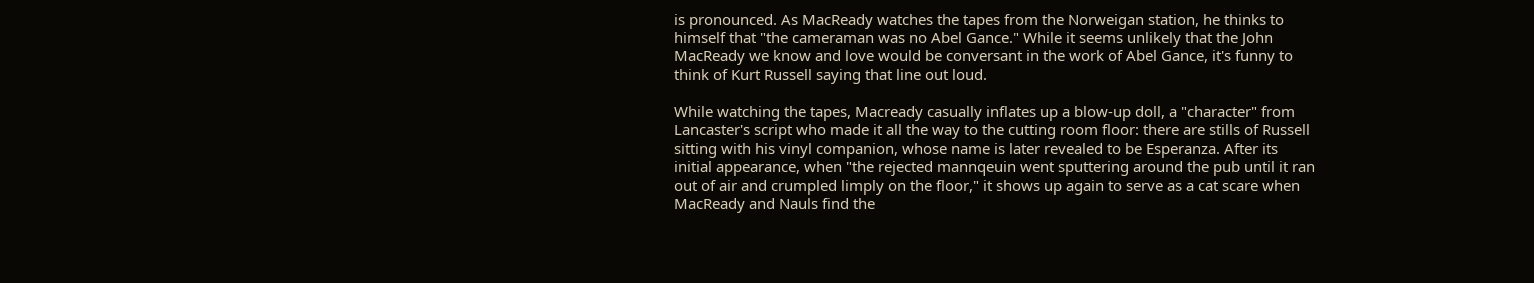is pronounced. As MacReady watches the tapes from the Norweigan station, he thinks to himself that "the cameraman was no Abel Gance." While it seems unlikely that the John MacReady we know and love would be conversant in the work of Abel Gance, it's funny to think of Kurt Russell saying that line out loud.

While watching the tapes, Macready casually inflates up a blow-up doll, a "character" from Lancaster's script who made it all the way to the cutting room floor: there are stills of Russell sitting with his vinyl companion, whose name is later revealed to be Esperanza. After its initial appearance, when "the rejected mannqeuin went sputtering around the pub until it ran out of air and crumpled limply on the floor," it shows up again to serve as a cat scare when MacReady and Nauls find the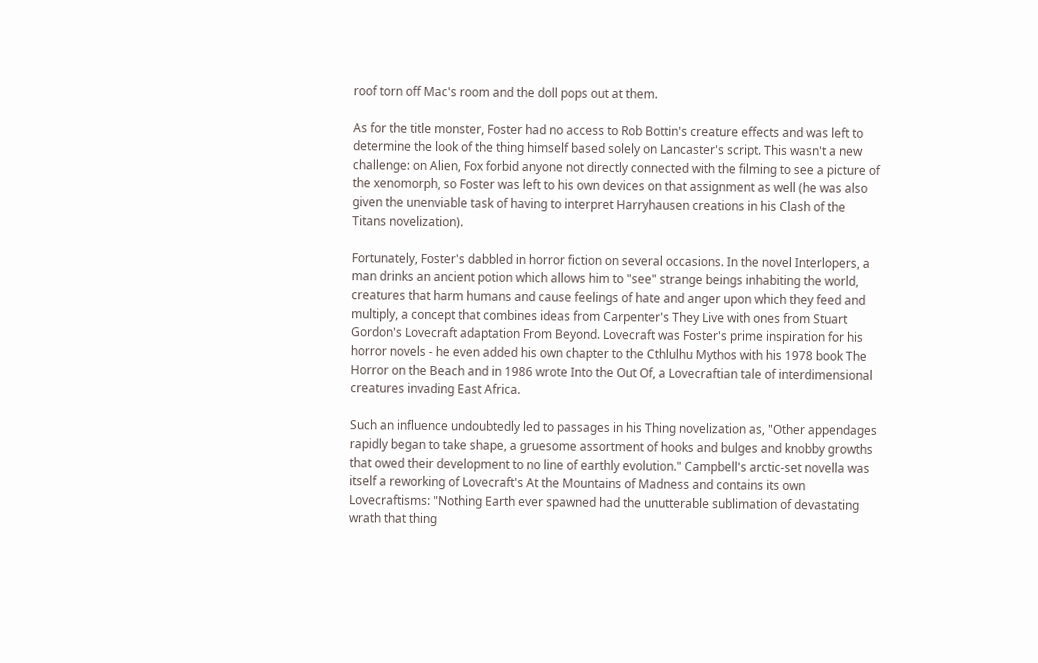roof torn off Mac's room and the doll pops out at them.

As for the title monster, Foster had no access to Rob Bottin's creature effects and was left to determine the look of the thing himself based solely on Lancaster's script. This wasn't a new challenge: on Alien, Fox forbid anyone not directly connected with the filming to see a picture of the xenomorph, so Foster was left to his own devices on that assignment as well (he was also given the unenviable task of having to interpret Harryhausen creations in his Clash of the Titans novelization).

Fortunately, Foster's dabbled in horror fiction on several occasions. In the novel Interlopers, a man drinks an ancient potion which allows him to "see" strange beings inhabiting the world, creatures that harm humans and cause feelings of hate and anger upon which they feed and multiply, a concept that combines ideas from Carpenter's They Live with ones from Stuart Gordon's Lovecraft adaptation From Beyond. Lovecraft was Foster's prime inspiration for his horror novels - he even added his own chapter to the Cthlulhu Mythos with his 1978 book The Horror on the Beach and in 1986 wrote Into the Out Of, a Lovecraftian tale of interdimensional creatures invading East Africa.

Such an influence undoubtedly led to passages in his Thing novelization as, "Other appendages rapidly began to take shape, a gruesome assortment of hooks and bulges and knobby growths that owed their development to no line of earthly evolution." Campbell's arctic-set novella was itself a reworking of Lovecraft's At the Mountains of Madness and contains its own Lovecraftisms: "Nothing Earth ever spawned had the unutterable sublimation of devastating wrath that thing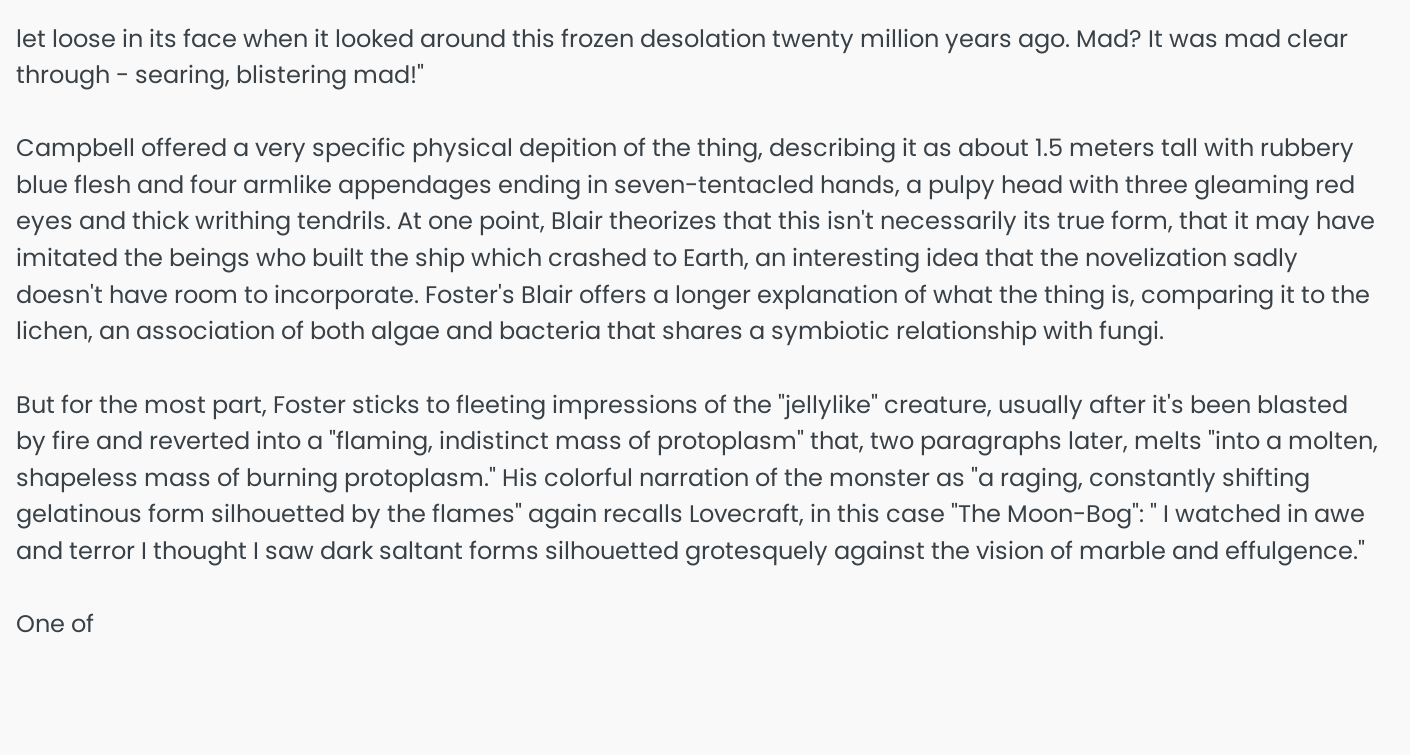let loose in its face when it looked around this frozen desolation twenty million years ago. Mad? It was mad clear through - searing, blistering mad!"

Campbell offered a very specific physical depition of the thing, describing it as about 1.5 meters tall with rubbery blue flesh and four armlike appendages ending in seven-tentacled hands, a pulpy head with three gleaming red eyes and thick writhing tendrils. At one point, Blair theorizes that this isn't necessarily its true form, that it may have imitated the beings who built the ship which crashed to Earth, an interesting idea that the novelization sadly doesn't have room to incorporate. Foster's Blair offers a longer explanation of what the thing is, comparing it to the lichen, an association of both algae and bacteria that shares a symbiotic relationship with fungi.

But for the most part, Foster sticks to fleeting impressions of the "jellylike" creature, usually after it's been blasted by fire and reverted into a "flaming, indistinct mass of protoplasm" that, two paragraphs later, melts "into a molten, shapeless mass of burning protoplasm." His colorful narration of the monster as "a raging, constantly shifting gelatinous form silhouetted by the flames" again recalls Lovecraft, in this case "The Moon-Bog": " I watched in awe and terror I thought I saw dark saltant forms silhouetted grotesquely against the vision of marble and effulgence."

One of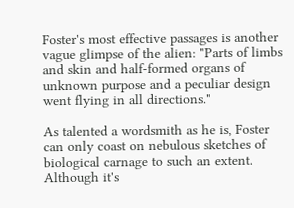Foster's most effective passages is another vague glimpse of the alien: "Parts of limbs and skin and half-formed organs of unknown purpose and a peculiar design went flying in all directions."

As talented a wordsmith as he is, Foster can only coast on nebulous sketches of biological carnage to such an extent. Although it's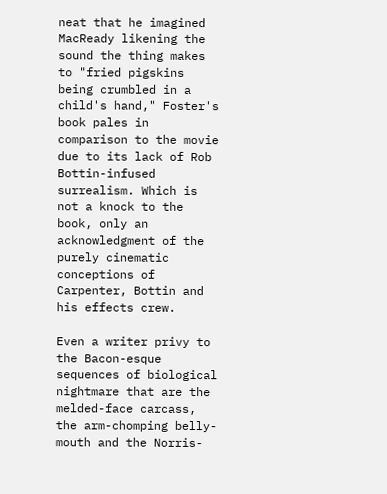neat that he imagined MacReady likening the sound the thing makes to "fried pigskins being crumbled in a child's hand," Foster's book pales in comparison to the movie due to its lack of Rob Bottin-infused surrealism. Which is not a knock to the book, only an acknowledgment of the purely cinematic conceptions of Carpenter, Bottin and his effects crew.

Even a writer privy to the Bacon-esque sequences of biological nightmare that are the melded-face carcass, the arm-chomping belly-mouth and the Norris-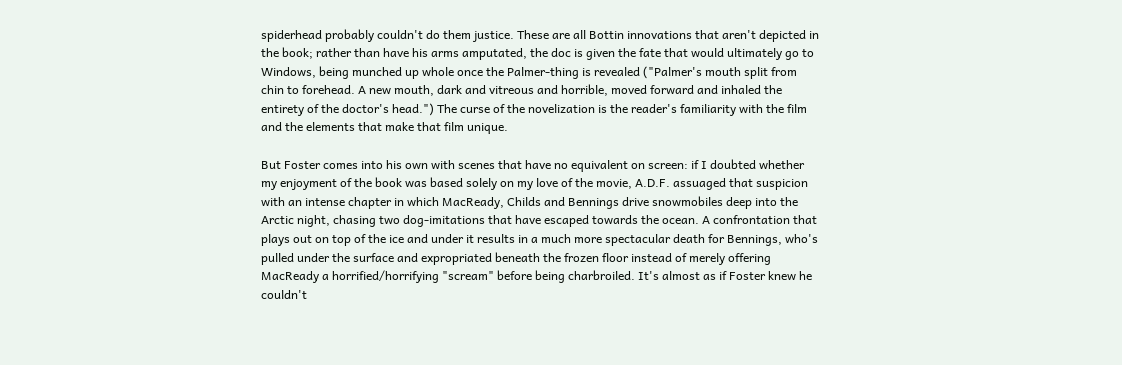spiderhead probably couldn't do them justice. These are all Bottin innovations that aren't depicted in the book; rather than have his arms amputated, the doc is given the fate that would ultimately go to Windows, being munched up whole once the Palmer-thing is revealed ("Palmer's mouth split from chin to forehead. A new mouth, dark and vitreous and horrible, moved forward and inhaled the entirety of the doctor's head.") The curse of the novelization is the reader's familiarity with the film and the elements that make that film unique.

But Foster comes into his own with scenes that have no equivalent on screen: if I doubted whether my enjoyment of the book was based solely on my love of the movie, A.D.F. assuaged that suspicion with an intense chapter in which MacReady, Childs and Bennings drive snowmobiles deep into the Arctic night, chasing two dog-imitations that have escaped towards the ocean. A confrontation that plays out on top of the ice and under it results in a much more spectacular death for Bennings, who's pulled under the surface and expropriated beneath the frozen floor instead of merely offering MacReady a horrified/horrifying "scream" before being charbroiled. It's almost as if Foster knew he couldn't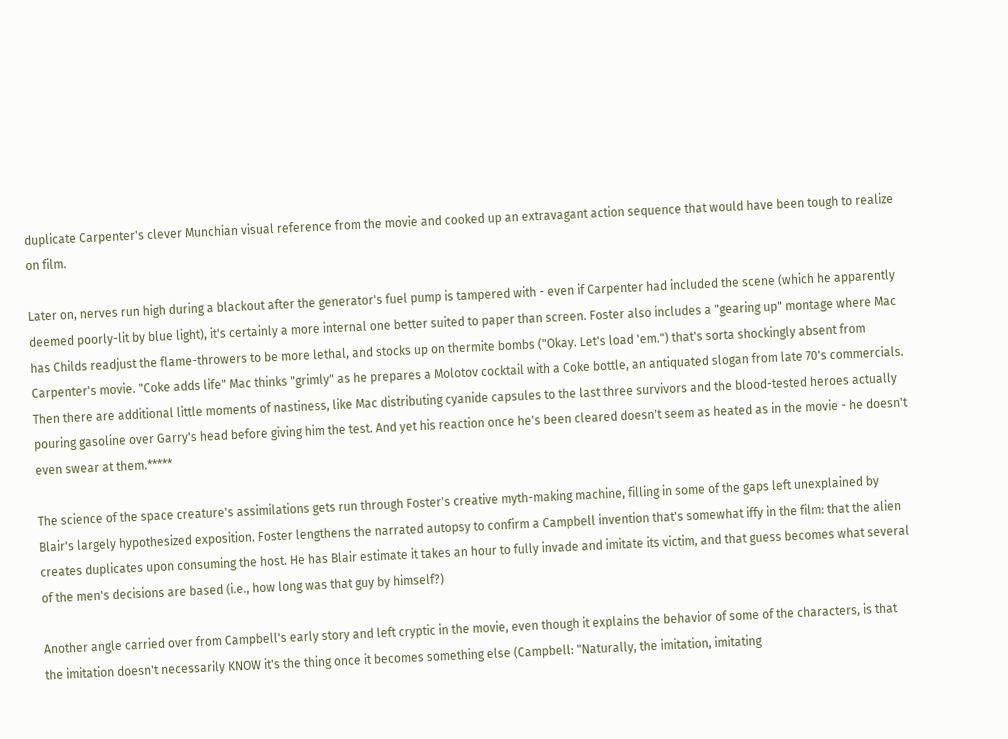duplicate Carpenter's clever Munchian visual reference from the movie and cooked up an extravagant action sequence that would have been tough to realize on film.

Later on, nerves run high during a blackout after the generator's fuel pump is tampered with - even if Carpenter had included the scene (which he apparently deemed poorly-lit by blue light), it's certainly a more internal one better suited to paper than screen. Foster also includes a "gearing up" montage where Mac has Childs readjust the flame-throwers to be more lethal, and stocks up on thermite bombs ("Okay. Let's load 'em.") that's sorta shockingly absent from Carpenter's movie. "Coke adds life" Mac thinks "grimly" as he prepares a Molotov cocktail with a Coke bottle, an antiquated slogan from late 70's commercials. Then there are additional little moments of nastiness, like Mac distributing cyanide capsules to the last three survivors and the blood-tested heroes actually pouring gasoline over Garry's head before giving him the test. And yet his reaction once he's been cleared doesn't seem as heated as in the movie - he doesn't even swear at them.*****

The science of the space creature's assimilations gets run through Foster's creative myth-making machine, filling in some of the gaps left unexplained by Blair's largely hypothesized exposition. Foster lengthens the narrated autopsy to confirm a Campbell invention that's somewhat iffy in the film: that the alien creates duplicates upon consuming the host. He has Blair estimate it takes an hour to fully invade and imitate its victim, and that guess becomes what several of the men's decisions are based (i.e., how long was that guy by himself?)

Another angle carried over from Campbell's early story and left cryptic in the movie, even though it explains the behavior of some of the characters, is that the imitation doesn't necessarily KNOW it's the thing once it becomes something else (Campbell: "Naturally, the imitation, imitating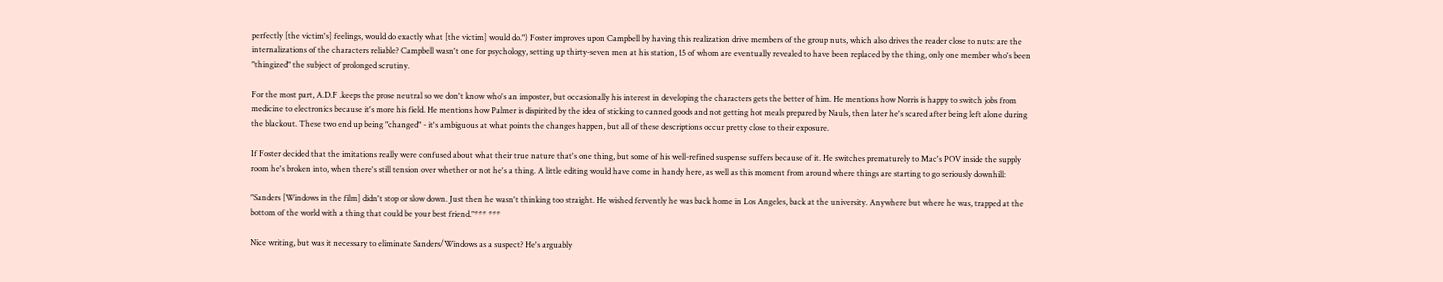perfectly [the victim's] feelings, would do exactly what [the victim] would do.") Foster improves upon Campbell by having this realization drive members of the group nuts, which also drives the reader close to nuts: are the internalizations of the characters reliable? Campbell wasn't one for psychology, setting up thirty-seven men at his station, 15 of whom are eventually revealed to have been replaced by the thing, only one member who's been "thingized" the subject of prolonged scrutiny.

For the most part, A.D.F .keeps the prose neutral so we don't know who's an imposter, but occasionally his interest in developing the characters gets the better of him. He mentions how Norris is happy to switch jobs from medicine to electronics because it's more his field. He mentions how Palmer is dispirited by the idea of sticking to canned goods and not getting hot meals prepared by Nauls, then later he's scared after being left alone during the blackout. These two end up being "changed" - it's ambiguous at what points the changes happen, but all of these descriptions occur pretty close to their exposure.

If Foster decided that the imitations really were confused about what their true nature that's one thing, but some of his well-refined suspense suffers because of it. He switches prematurely to Mac's POV inside the supply room he's broken into, when there's still tension over whether or not he's a thing. A little editing would have come in handy here, as well as this moment from around where things are starting to go seriously downhill:

"Sanders [Windows in the film] didn't stop or slow down. Just then he wasn't thinking too straight. He wished fervently he was back home in Los Angeles, back at the university. Anywhere but where he was, trapped at the bottom of the world with a thing that could be your best friend."*** ***

Nice writing, but was it necessary to eliminate Sanders/Windows as a suspect? He's arguably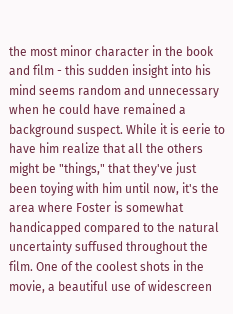the most minor character in the book and film - this sudden insight into his mind seems random and unnecessary when he could have remained a background suspect. While it is eerie to have him realize that all the others might be "things," that they've just been toying with him until now, it's the area where Foster is somewhat handicapped compared to the natural uncertainty suffused throughout the film. One of the coolest shots in the movie, a beautiful use of widescreen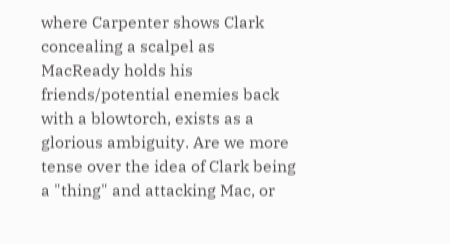where Carpenter shows Clark concealing a scalpel as MacReady holds his friends/potential enemies back with a blowtorch, exists as a glorious ambiguity. Are we more tense over the idea of Clark being a "thing" and attacking Mac, or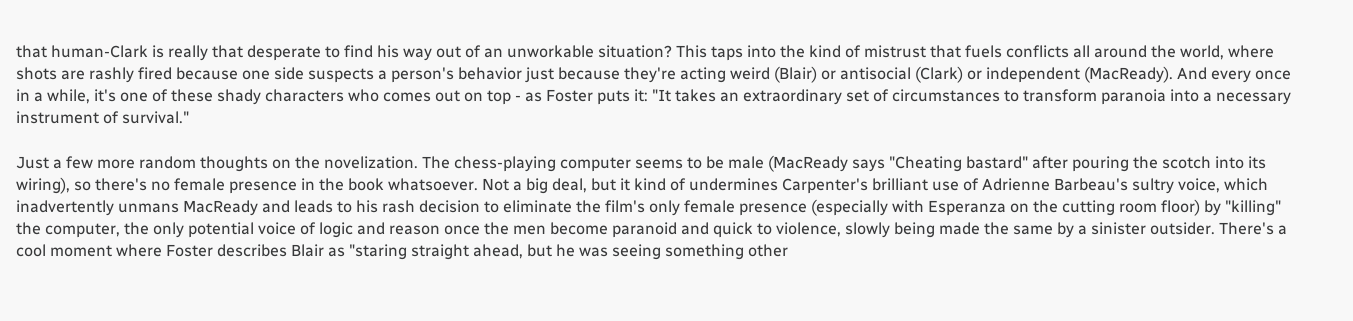that human-Clark is really that desperate to find his way out of an unworkable situation? This taps into the kind of mistrust that fuels conflicts all around the world, where shots are rashly fired because one side suspects a person's behavior just because they're acting weird (Blair) or antisocial (Clark) or independent (MacReady). And every once in a while, it's one of these shady characters who comes out on top - as Foster puts it: "It takes an extraordinary set of circumstances to transform paranoia into a necessary instrument of survival."

Just a few more random thoughts on the novelization. The chess-playing computer seems to be male (MacReady says "Cheating bastard" after pouring the scotch into its wiring), so there's no female presence in the book whatsoever. Not a big deal, but it kind of undermines Carpenter's brilliant use of Adrienne Barbeau's sultry voice, which inadvertently unmans MacReady and leads to his rash decision to eliminate the film's only female presence (especially with Esperanza on the cutting room floor) by "killing" the computer, the only potential voice of logic and reason once the men become paranoid and quick to violence, slowly being made the same by a sinister outsider. There's a cool moment where Foster describes Blair as "staring straight ahead, but he was seeing something other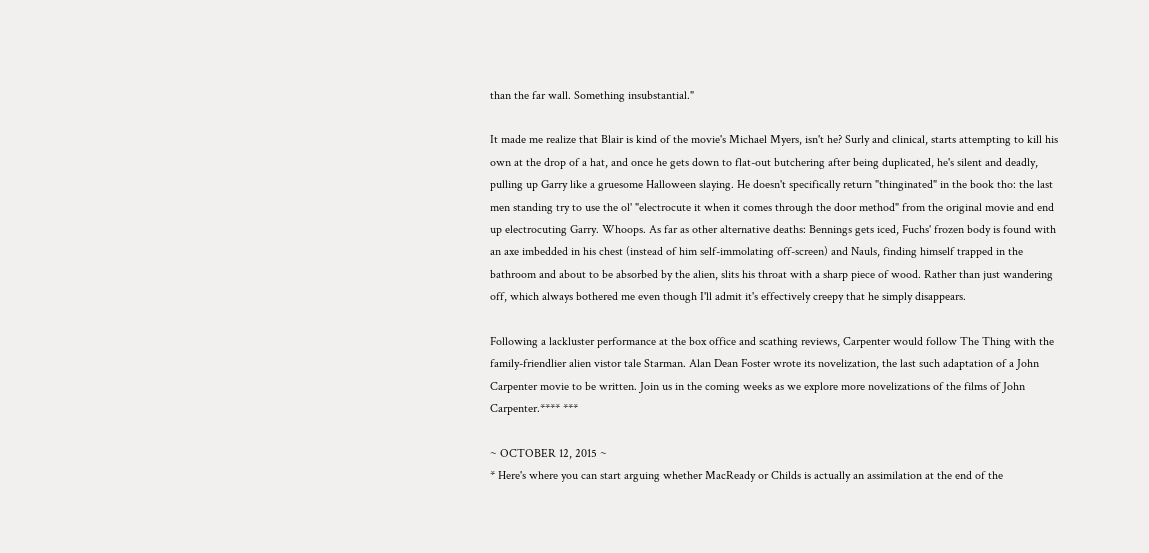than the far wall. Something insubstantial."

It made me realize that Blair is kind of the movie's Michael Myers, isn't he? Surly and clinical, starts attempting to kill his own at the drop of a hat, and once he gets down to flat-out butchering after being duplicated, he's silent and deadly, pulling up Garry like a gruesome Halloween slaying. He doesn't specifically return "thinginated" in the book tho: the last men standing try to use the ol' "electrocute it when it comes through the door method" from the original movie and end up electrocuting Garry. Whoops. As far as other alternative deaths: Bennings gets iced, Fuchs' frozen body is found with an axe imbedded in his chest (instead of him self-immolating off-screen) and Nauls, finding himself trapped in the bathroom and about to be absorbed by the alien, slits his throat with a sharp piece of wood. Rather than just wandering off, which always bothered me even though I'll admit it's effectively creepy that he simply disappears.

Following a lackluster performance at the box office and scathing reviews, Carpenter would follow The Thing with the family-friendlier alien vistor tale Starman. Alan Dean Foster wrote its novelization, the last such adaptation of a John Carpenter movie to be written. Join us in the coming weeks as we explore more novelizations of the films of John Carpenter.**** ***

~ OCTOBER 12, 2015 ~
* Here's where you can start arguing whether MacReady or Childs is actually an assimilation at the end of the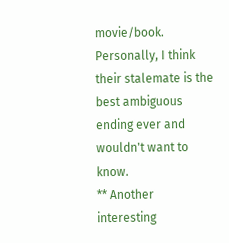movie/book. Personally, I think their stalemate is the best ambiguous ending ever and wouldn't want to know.
** Another interesting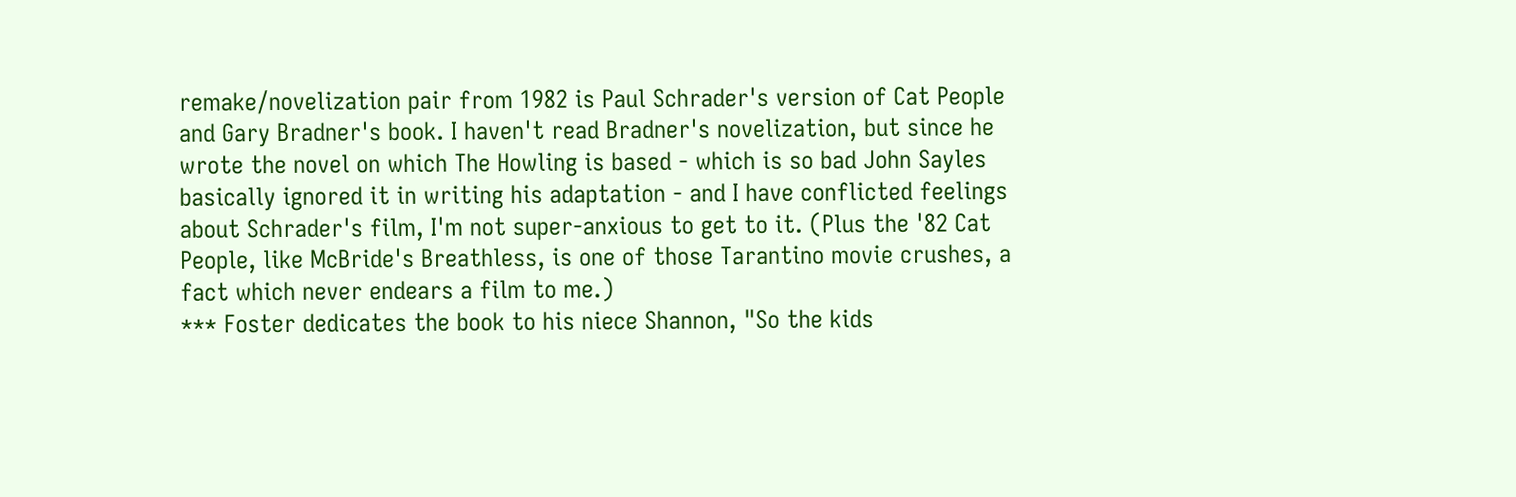remake/novelization pair from 1982 is Paul Schrader's version of Cat People and Gary Bradner's book. I haven't read Bradner's novelization, but since he wrote the novel on which The Howling is based - which is so bad John Sayles basically ignored it in writing his adaptation - and I have conflicted feelings about Schrader's film, I'm not super-anxious to get to it. (Plus the '82 Cat People, like McBride's Breathless, is one of those Tarantino movie crushes, a fact which never endears a film to me.)
*** Foster dedicates the book to his niece Shannon, "So the kids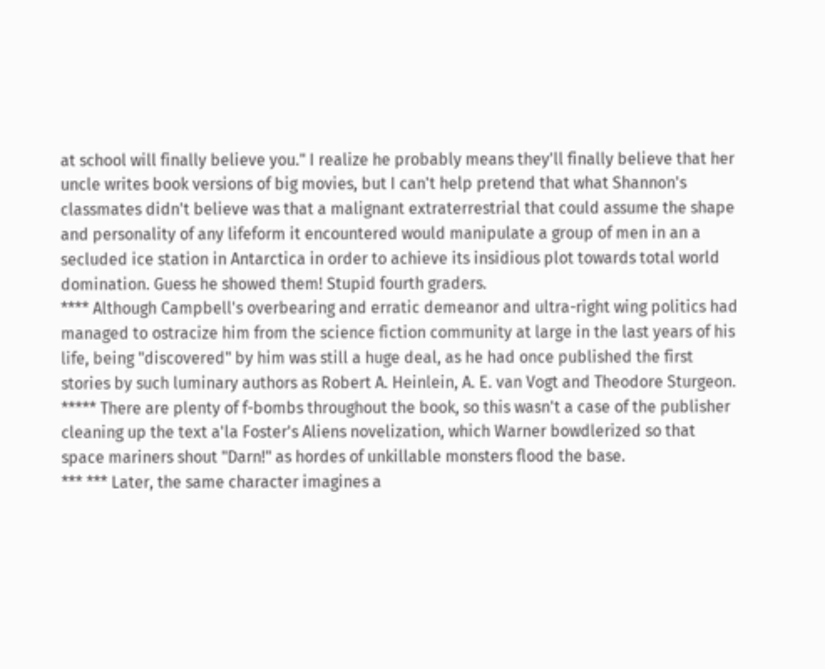at school will finally believe you." I realize he probably means they'll finally believe that her uncle writes book versions of big movies, but I can't help pretend that what Shannon's classmates didn't believe was that a malignant extraterrestrial that could assume the shape and personality of any lifeform it encountered would manipulate a group of men in an a secluded ice station in Antarctica in order to achieve its insidious plot towards total world domination. Guess he showed them! Stupid fourth graders.
**** Although Campbell's overbearing and erratic demeanor and ultra-right wing politics had managed to ostracize him from the science fiction community at large in the last years of his life, being "discovered" by him was still a huge deal, as he had once published the first stories by such luminary authors as Robert A. Heinlein, A. E. van Vogt and Theodore Sturgeon.
***** There are plenty of f-bombs throughout the book, so this wasn't a case of the publisher cleaning up the text a'la Foster's Aliens novelization, which Warner bowdlerized so that space mariners shout "Darn!" as hordes of unkillable monsters flood the base.
*** *** Later, the same character imagines a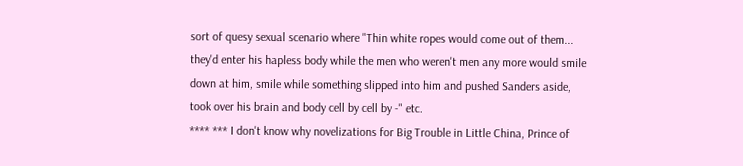sort of quesy sexual scenario where "Thin white ropes would come out of them... they'd enter his hapless body while the men who weren't men any more would smile down at him, smile while something slipped into him and pushed Sanders aside, took over his brain and body cell by cell by -" etc.
**** *** I don't know why novelizations for Big Trouble in Little China, Prince of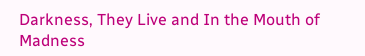Darkness, They Live and In the Mouth of Madness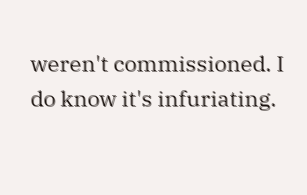weren't commissioned. I do know it's infuriating.